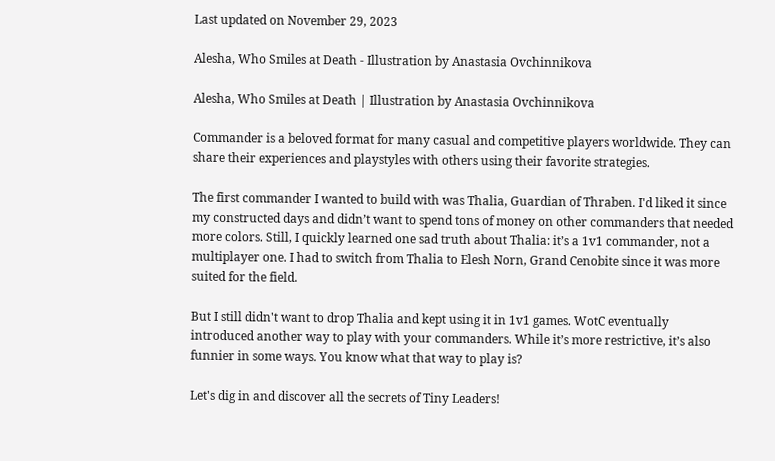Last updated on November 29, 2023

Alesha, Who Smiles at Death - Illustration by Anastasia Ovchinnikova

Alesha, Who Smiles at Death | Illustration by Anastasia Ovchinnikova

Commander is a beloved format for many casual and competitive players worldwide. They can share their experiences and playstyles with others using their favorite strategies.

The first commander I wanted to build with was Thalia, Guardian of Thraben. I'd liked it since my constructed days and didn’t want to spend tons of money on other commanders that needed more colors. Still, I quickly learned one sad truth about Thalia: it’s a 1v1 commander, not a multiplayer one. I had to switch from Thalia to Elesh Norn, Grand Cenobite since it was more suited for the field.

But I still didn't want to drop Thalia and kept using it in 1v1 games. WotC eventually introduced another way to play with your commanders. While it’s more restrictive, it’s also funnier in some ways. You know what that way to play is?

Let's dig in and discover all the secrets of Tiny Leaders!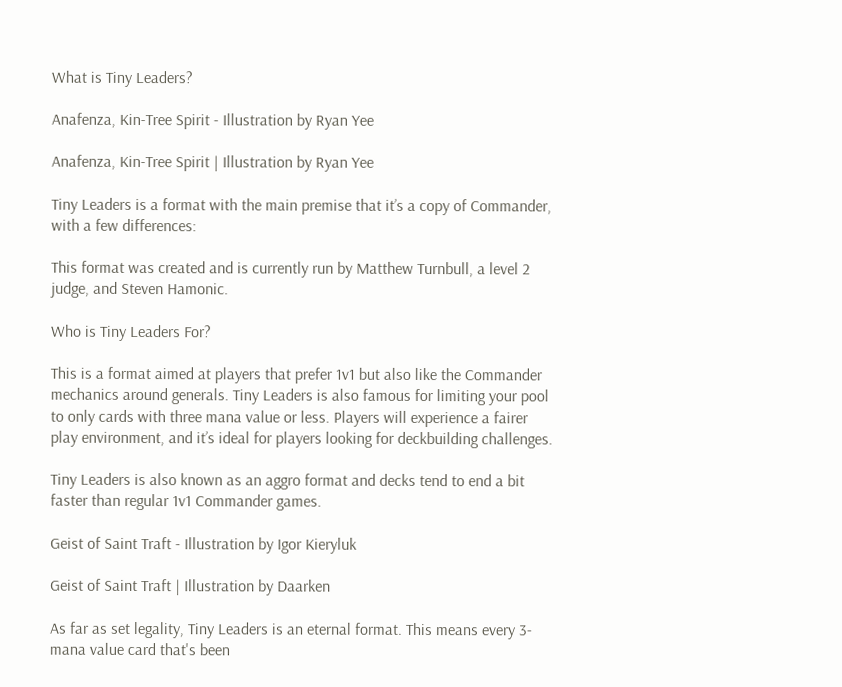What is Tiny Leaders?

Anafenza, Kin-Tree Spirit - Illustration by Ryan Yee

Anafenza, Kin-Tree Spirit | Illustration by Ryan Yee

Tiny Leaders is a format with the main premise that it’s a copy of Commander, with a few differences:

This format was created and is currently run by Matthew Turnbull, a level 2 judge, and Steven Hamonic.

Who is Tiny Leaders For?

This is a format aimed at players that prefer 1v1 but also like the Commander mechanics around generals. Tiny Leaders is also famous for limiting your pool to only cards with three mana value or less. Players will experience a fairer play environment, and it’s ideal for players looking for deckbuilding challenges.

Tiny Leaders is also known as an aggro format and decks tend to end a bit faster than regular 1v1 Commander games.

Geist of Saint Traft - Illustration by Igor Kieryluk

Geist of Saint Traft | Illustration by Daarken

As far as set legality, Tiny Leaders is an eternal format. This means every 3-mana value card that's been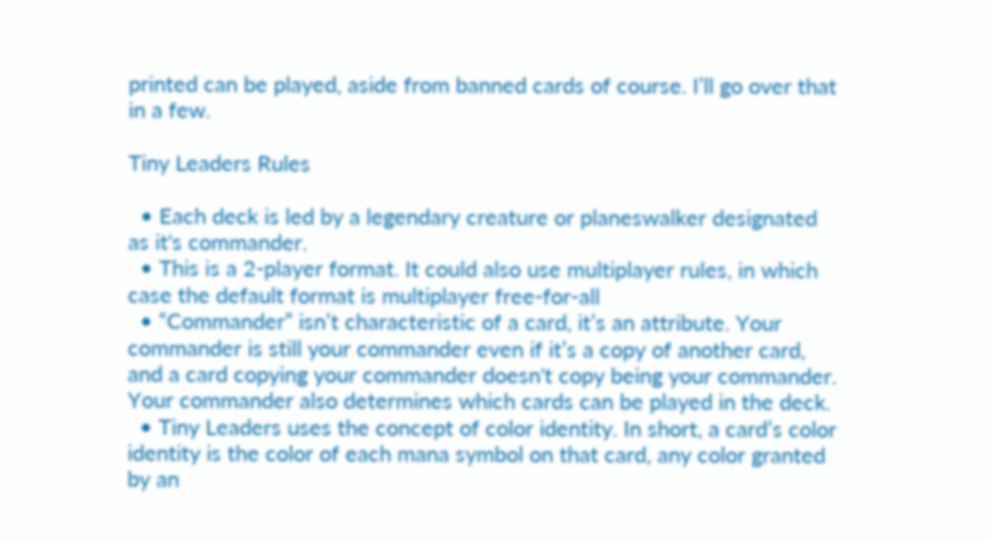printed can be played, aside from banned cards of course. I’ll go over that in a few.

Tiny Leaders Rules

  • Each deck is led by a legendary creature or planeswalker designated as it's commander.
  • This is a 2-player format. It could also use multiplayer rules, in which case the default format is multiplayer free-for-all
  • “Commander” isn’t characteristic of a card, it’s an attribute. Your commander is still your commander even if it’s a copy of another card, and a card copying your commander doesn't copy being your commander. Your commander also determines which cards can be played in the deck.
  • Tiny Leaders uses the concept of color identity. In short, a card’s color identity is the color of each mana symbol on that card, any color granted by an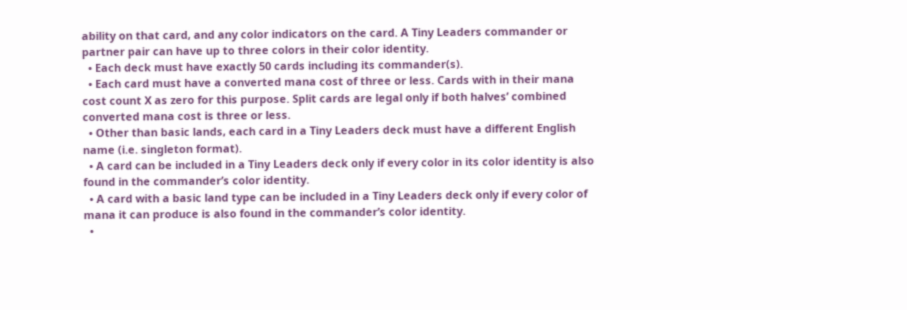ability on that card, and any color indicators on the card. A Tiny Leaders commander or partner pair can have up to three colors in their color identity.
  • Each deck must have exactly 50 cards including its commander(s).
  • Each card must have a converted mana cost of three or less. Cards with in their mana cost count X as zero for this purpose. Split cards are legal only if both halves’ combined converted mana cost is three or less.
  • Other than basic lands, each card in a Tiny Leaders deck must have a different English name (i.e. singleton format).
  • A card can be included in a Tiny Leaders deck only if every color in its color identity is also found in the commander’s color identity.
  • A card with a basic land type can be included in a Tiny Leaders deck only if every color of mana it can produce is also found in the commander’s color identity.
  •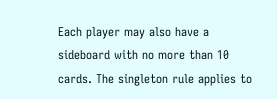Each player may also have a sideboard with no more than 10 cards. The singleton rule applies to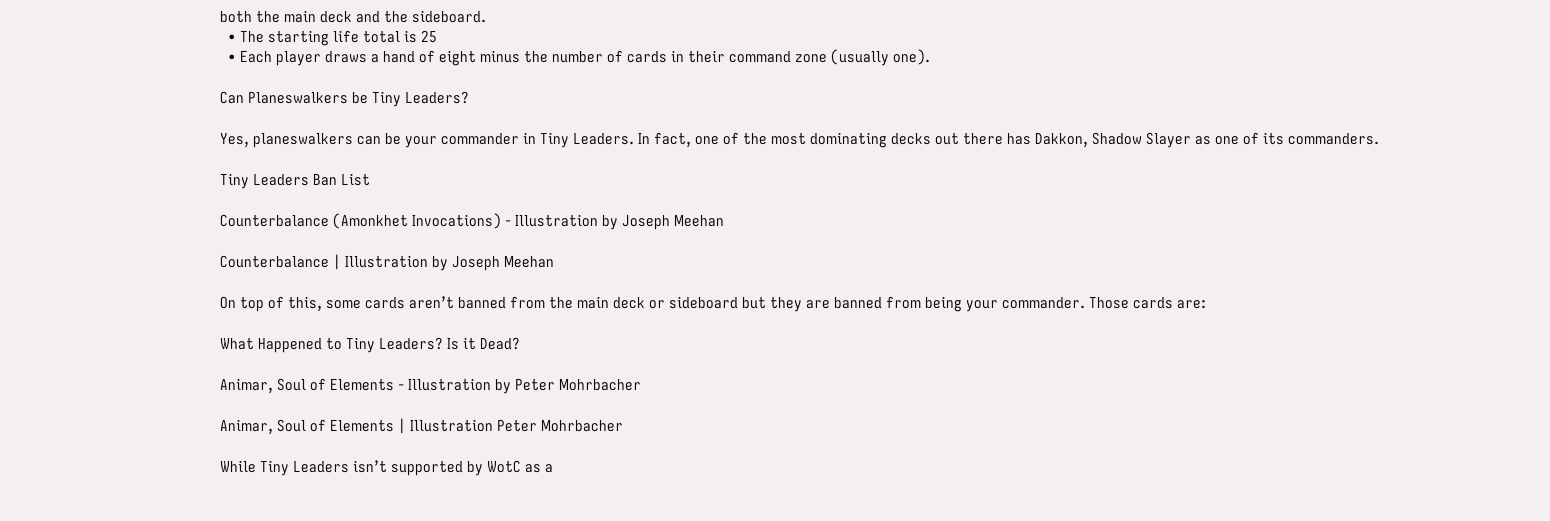both the main deck and the sideboard.
  • The starting life total is 25
  • Each player draws a hand of eight minus the number of cards in their command zone (usually one).

Can Planeswalkers be Tiny Leaders?

Yes, planeswalkers can be your commander in Tiny Leaders. In fact, one of the most dominating decks out there has Dakkon, Shadow Slayer as one of its commanders.

Tiny Leaders Ban List

Counterbalance (Amonkhet Invocations) - Illustration by Joseph Meehan

Counterbalance | Illustration by Joseph Meehan

On top of this, some cards aren’t banned from the main deck or sideboard but they are banned from being your commander. Those cards are:

What Happened to Tiny Leaders? Is it Dead?

Animar, Soul of Elements - Illustration by Peter Mohrbacher

Animar, Soul of Elements | Illustration Peter Mohrbacher

While Tiny Leaders isn’t supported by WotC as a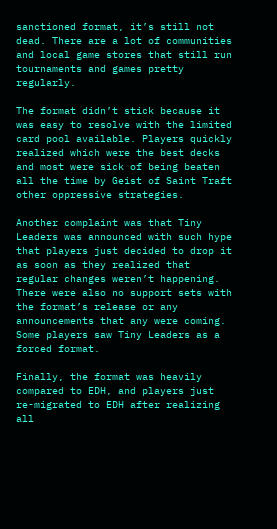sanctioned format, it’s still not dead. There are a lot of communities and local game stores that still run tournaments and games pretty regularly.

The format didn’t stick because it was easy to resolve with the limited card pool available. Players quickly realized which were the best decks and most were sick of being beaten all the time by Geist of Saint Traft other oppressive strategies.

Another complaint was that Tiny Leaders was announced with such hype that players just decided to drop it as soon as they realized that regular changes weren’t happening. There were also no support sets with the format’s release or any announcements that any were coming. Some players saw Tiny Leaders as a forced format.

Finally, the format was heavily compared to EDH, and players just re-migrated to EDH after realizing all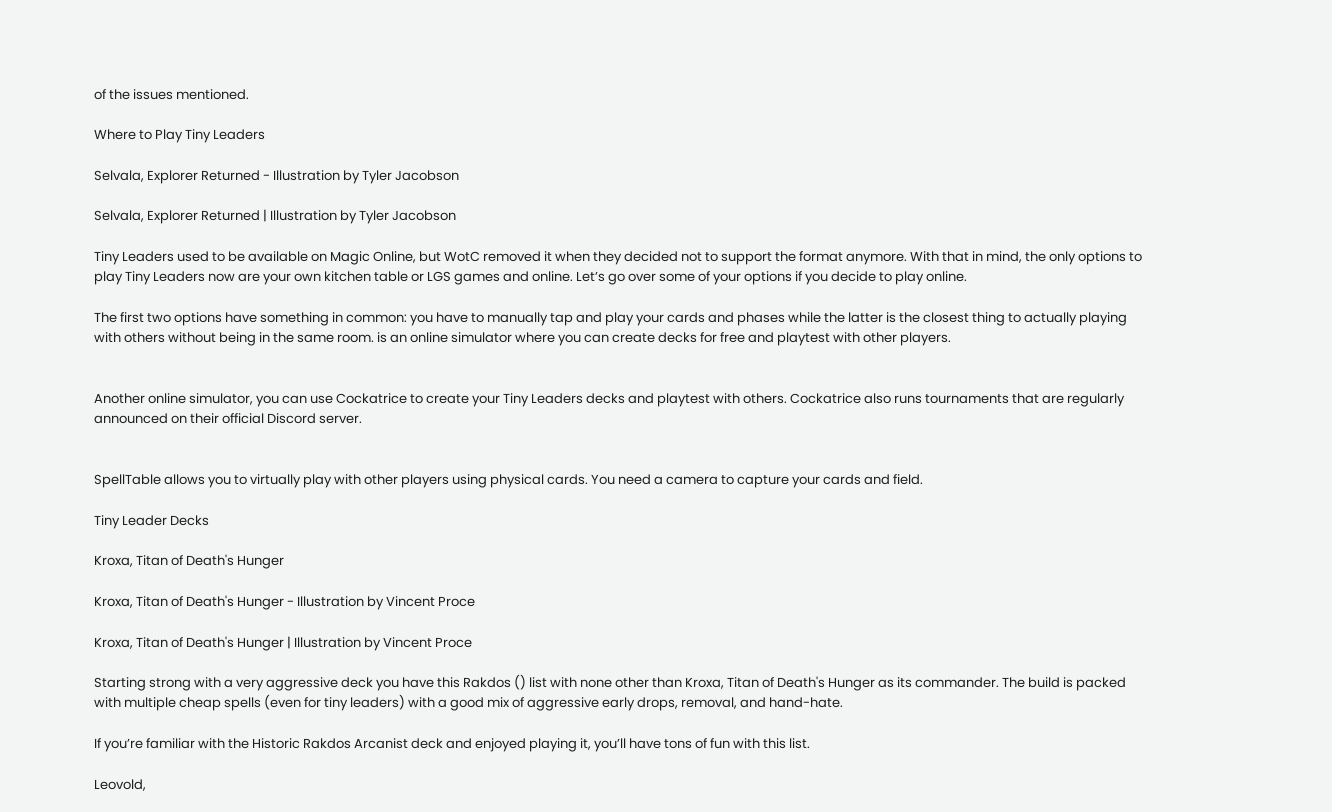of the issues mentioned.

Where to Play Tiny Leaders

Selvala, Explorer Returned - Illustration by Tyler Jacobson

Selvala, Explorer Returned | Illustration by Tyler Jacobson

Tiny Leaders used to be available on Magic Online, but WotC removed it when they decided not to support the format anymore. With that in mind, the only options to play Tiny Leaders now are your own kitchen table or LGS games and online. Let’s go over some of your options if you decide to play online.

The first two options have something in common: you have to manually tap and play your cards and phases while the latter is the closest thing to actually playing with others without being in the same room. is an online simulator where you can create decks for free and playtest with other players.


Another online simulator, you can use Cockatrice to create your Tiny Leaders decks and playtest with others. Cockatrice also runs tournaments that are regularly announced on their official Discord server.


SpellTable allows you to virtually play with other players using physical cards. You need a camera to capture your cards and field.

Tiny Leader Decks

Kroxa, Titan of Death's Hunger

Kroxa, Titan of Death's Hunger - Illustration by Vincent Proce

Kroxa, Titan of Death's Hunger | Illustration by Vincent Proce

Starting strong with a very aggressive deck you have this Rakdos () list with none other than Kroxa, Titan of Death's Hunger as its commander. The build is packed with multiple cheap spells (even for tiny leaders) with a good mix of aggressive early drops, removal, and hand-hate.

If you’re familiar with the Historic Rakdos Arcanist deck and enjoyed playing it, you’ll have tons of fun with this list.

Leovold,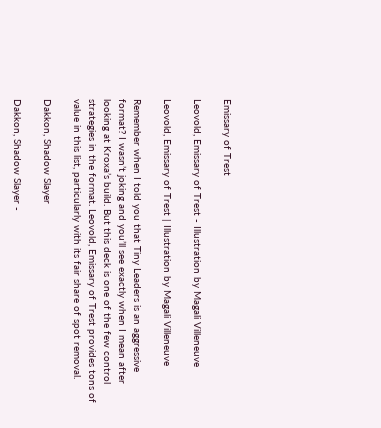Emissary of Trest

Leovold, Emissary of Trest - Illustration by Magali Villeneuve

Leovold, Emissary of Trest | Illustration by Magali Villeneuve

Remember when I told you that Tiny Leaders is an aggressive format? I wasn’t joking and you’ll see exactly when I mean after looking at Kroxa’s build. But this deck is one of the few control strategies in the format. Leovold, Emissary of Trest provides tons of value in this list, particularly with its fair share of spot removal.

Dakkon, Shadow Slayer

Dakkon, Shadow Slayer -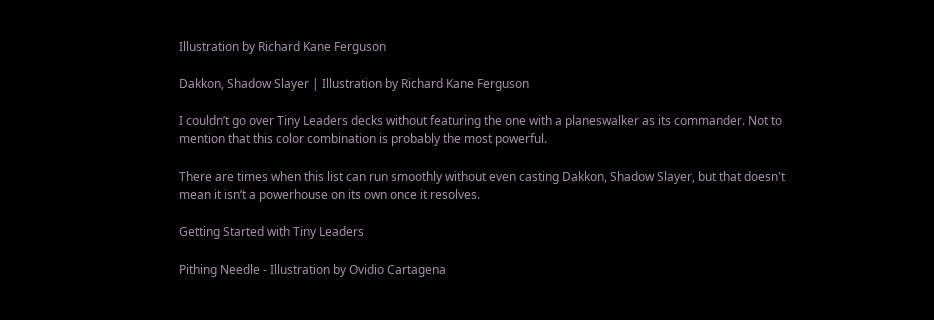Illustration by Richard Kane Ferguson

Dakkon, Shadow Slayer | Illustration by Richard Kane Ferguson

I couldn’t go over Tiny Leaders decks without featuring the one with a planeswalker as its commander. Not to mention that this color combination is probably the most powerful.

There are times when this list can run smoothly without even casting Dakkon, Shadow Slayer, but that doesn't mean it isn’t a powerhouse on its own once it resolves.

Getting Started with Tiny Leaders

Pithing Needle - Illustration by Ovidio Cartagena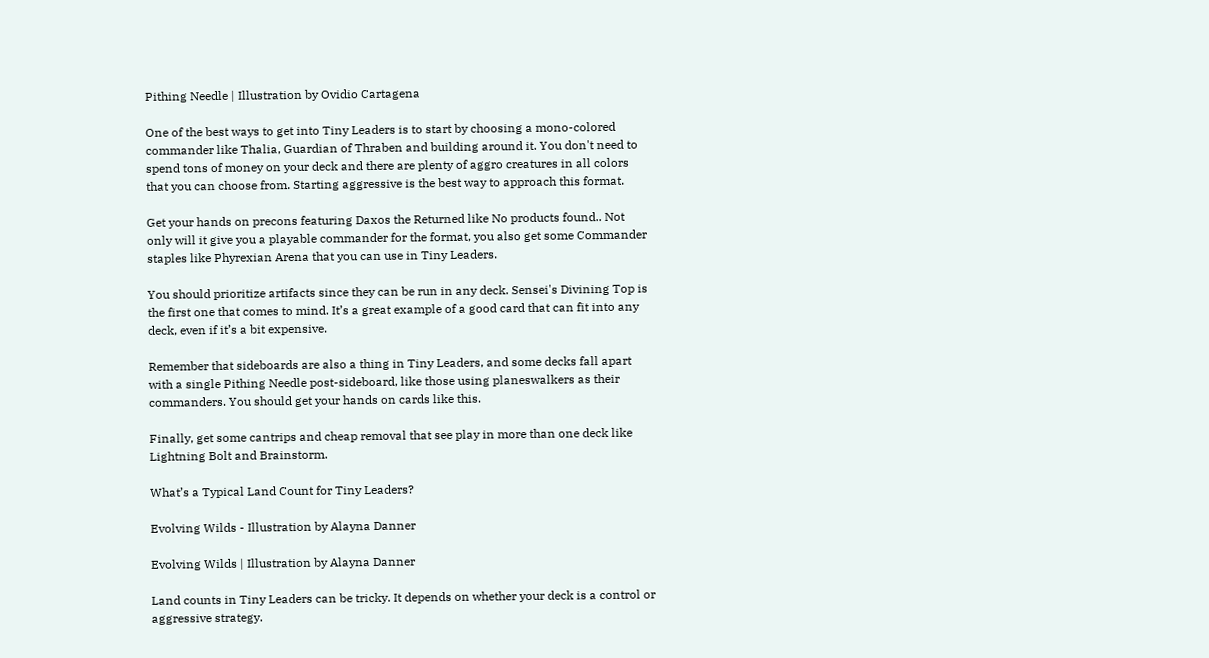Pithing Needle | Illustration by Ovidio Cartagena

One of the best ways to get into Tiny Leaders is to start by choosing a mono-colored commander like Thalia, Guardian of Thraben and building around it. You don't need to spend tons of money on your deck and there are plenty of aggro creatures in all colors that you can choose from. Starting aggressive is the best way to approach this format.

Get your hands on precons featuring Daxos the Returned like No products found.. Not only will it give you a playable commander for the format, you also get some Commander staples like Phyrexian Arena that you can use in Tiny Leaders.

You should prioritize artifacts since they can be run in any deck. Sensei's Divining Top is the first one that comes to mind. It’s a great example of a good card that can fit into any deck, even if it’s a bit expensive.

Remember that sideboards are also a thing in Tiny Leaders, and some decks fall apart with a single Pithing Needle post-sideboard, like those using planeswalkers as their commanders. You should get your hands on cards like this.

Finally, get some cantrips and cheap removal that see play in more than one deck like Lightning Bolt and Brainstorm.

What’s a Typical Land Count for Tiny Leaders?

Evolving Wilds - Illustration by Alayna Danner

Evolving Wilds | Illustration by Alayna Danner

Land counts in Tiny Leaders can be tricky. It depends on whether your deck is a control or aggressive strategy.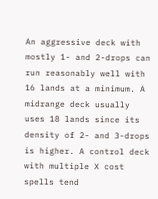An aggressive deck with mostly 1- and 2-drops can run reasonably well with 16 lands at a minimum. A midrange deck usually uses 18 lands since its density of 2- and 3-drops is higher. A control deck with multiple X cost spells tend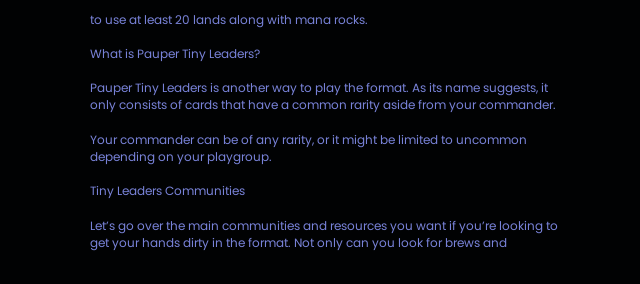to use at least 20 lands along with mana rocks.

What is Pauper Tiny Leaders?

Pauper Tiny Leaders is another way to play the format. As its name suggests, it only consists of cards that have a common rarity aside from your commander.

Your commander can be of any rarity, or it might be limited to uncommon depending on your playgroup.

Tiny Leaders Communities

Let’s go over the main communities and resources you want if you’re looking to get your hands dirty in the format. Not only can you look for brews and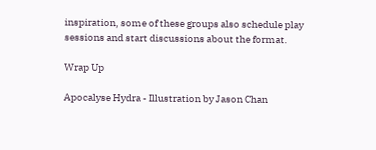inspiration, some of these groups also schedule play sessions and start discussions about the format.

Wrap Up

Apocalyse Hydra - Illustration by Jason Chan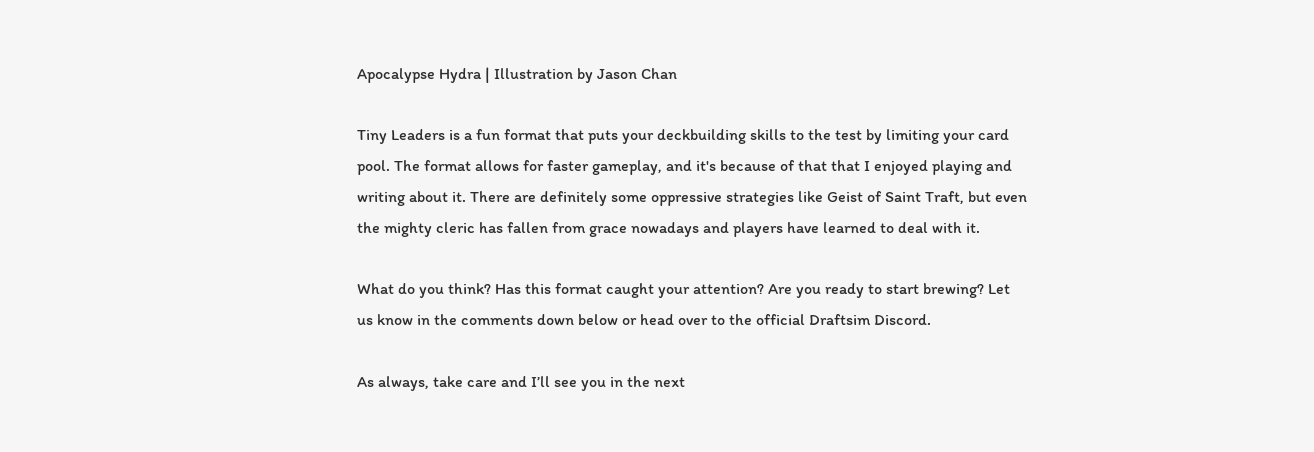Apocalypse Hydra | Illustration by Jason Chan

Tiny Leaders is a fun format that puts your deckbuilding skills to the test by limiting your card pool. The format allows for faster gameplay, and it's because of that that I enjoyed playing and writing about it. There are definitely some oppressive strategies like Geist of Saint Traft, but even the mighty cleric has fallen from grace nowadays and players have learned to deal with it.

What do you think? Has this format caught your attention? Are you ready to start brewing? Let us know in the comments down below or head over to the official Draftsim Discord.

As always, take care and I’ll see you in the next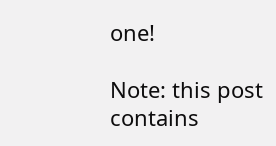one!

Note: this post contains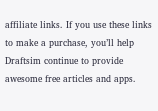affiliate links. If you use these links to make a purchase, you’ll help Draftsim continue to provide awesome free articles and apps.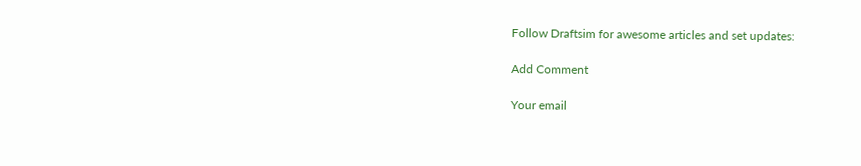Follow Draftsim for awesome articles and set updates:

Add Comment

Your email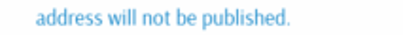address will not be published.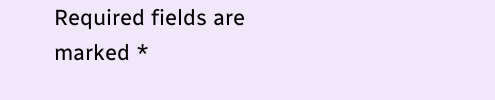Required fields are marked *